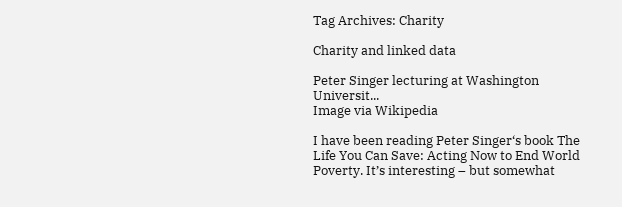Tag Archives: Charity

Charity and linked data

Peter Singer lecturing at Washington Universit...
Image via Wikipedia

I have been reading Peter Singer‘s book The Life You Can Save: Acting Now to End World Poverty. It’s interesting – but somewhat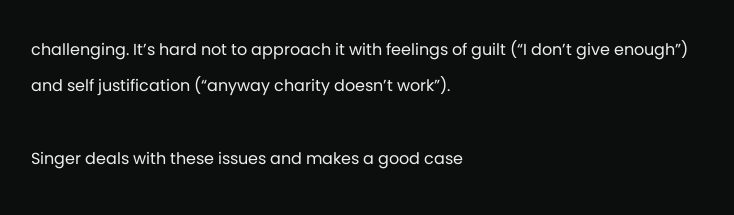challenging. It’s hard not to approach it with feelings of guilt (“I don’t give enough”) and self justification (“anyway charity doesn’t work”).

Singer deals with these issues and makes a good case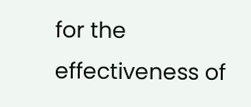for the effectiveness of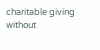charitable giving without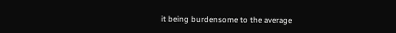it being burdensome to the average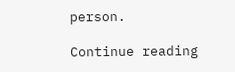person.

Continue reading